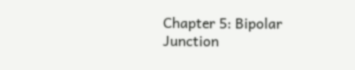Chapter 5: Bipolar Junction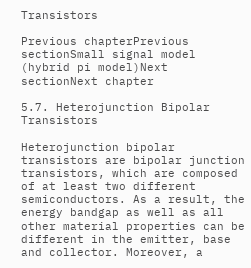Transistors

Previous chapterPrevious sectionSmall signal model (hybrid pi model)Next sectionNext chapter

5.7. Heterojunction Bipolar Transistors

Heterojunction bipolar transistors are bipolar junction transistors, which are composed of at least two different semiconductors. As a result, the energy bandgap as well as all other material properties can be different in the emitter, base and collector. Moreover, a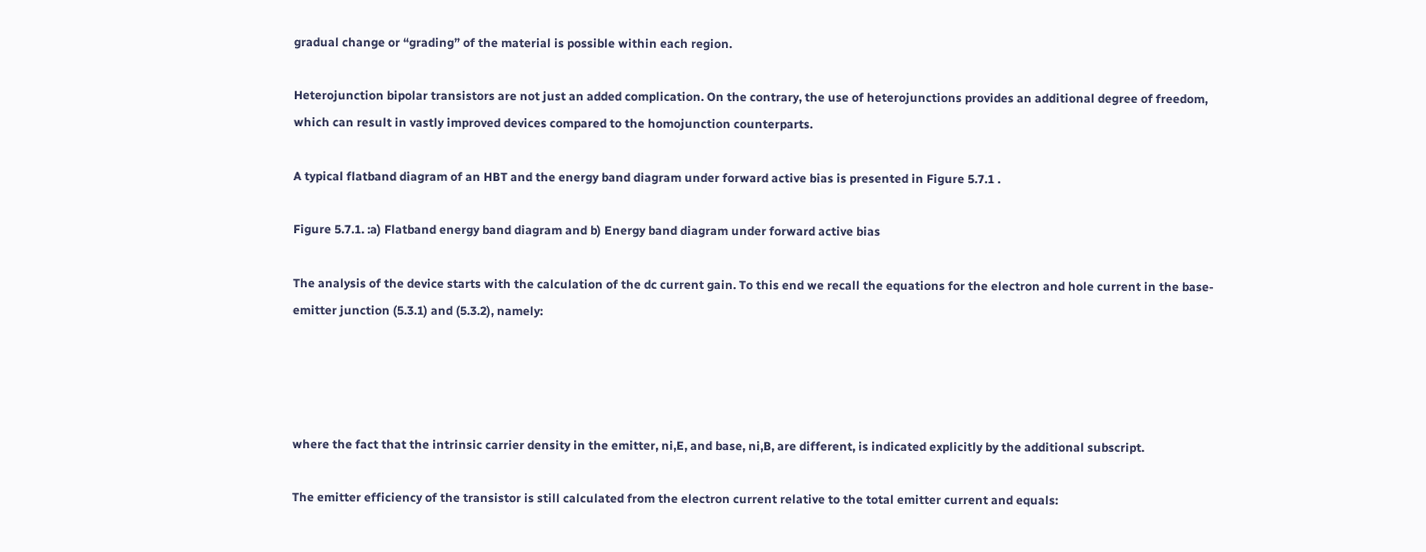gradual change or “grading” of the material is possible within each region.

Heterojunction bipolar transistors are not just an added complication. On the contrary, the use of heterojunctions provides an additional degree of freedom, which can result in vastly improved devices compared to the homojunction counterparts.

A typical flatband diagram of an HBT and the energy band diagram under forward active bias is presented in Figure 5.7.1 .

Figure 5.7.1. :a) Flatband energy band diagram and b) Energy band diagram under forward active bias

The analysis of the device starts with the calculation of the dc current gain. To this end we recall the equations for the electron and hole current in the base-emitter junction (5.3.1) and (5.3.2), namely:




where the fact that the intrinsic carrier density in the emitter, ni,E, and base, ni,B, are different, is indicated explicitly by the additional subscript.

The emitter efficiency of the transistor is still calculated from the electron current relative to the total emitter current and equals: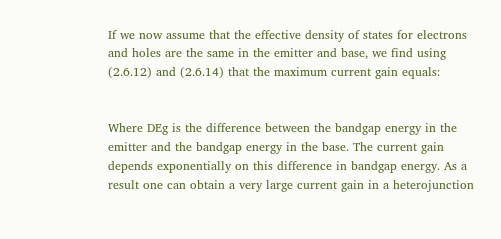If we now assume that the effective density of states for electrons and holes are the same in the emitter and base, we find using (2.6.12) and (2.6.14) that the maximum current gain equals:


Where DEg is the difference between the bandgap energy in the emitter and the bandgap energy in the base. The current gain depends exponentially on this difference in bandgap energy. As a result one can obtain a very large current gain in a heterojunction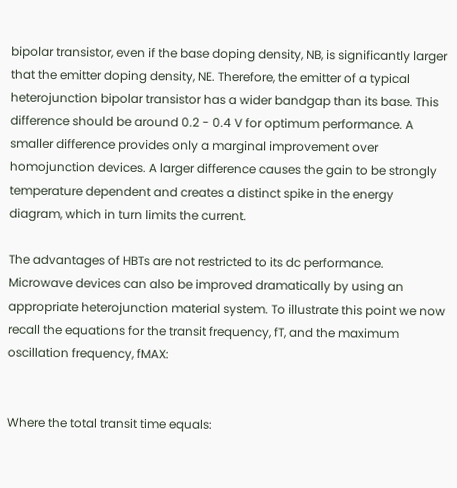bipolar transistor, even if the base doping density, NB, is significantly larger that the emitter doping density, NE. Therefore, the emitter of a typical heterojunction bipolar transistor has a wider bandgap than its base. This difference should be around 0.2 - 0.4 V for optimum performance. A smaller difference provides only a marginal improvement over homojunction devices. A larger difference causes the gain to be strongly temperature dependent and creates a distinct spike in the energy diagram, which in turn limits the current.

The advantages of HBTs are not restricted to its dc performance. Microwave devices can also be improved dramatically by using an appropriate heterojunction material system. To illustrate this point we now recall the equations for the transit frequency, fT, and the maximum oscillation frequency, fMAX:


Where the total transit time equals: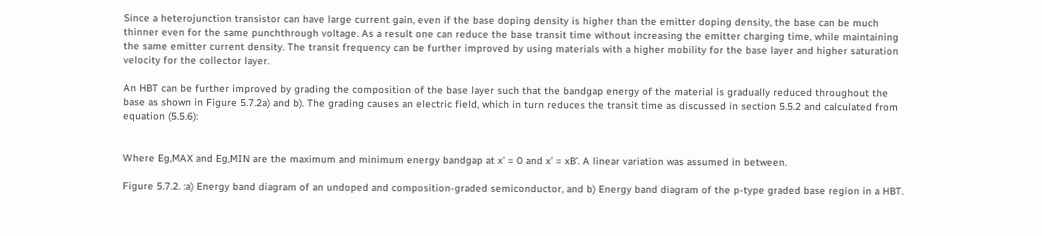Since a heterojunction transistor can have large current gain, even if the base doping density is higher than the emitter doping density, the base can be much thinner even for the same punchthrough voltage. As a result one can reduce the base transit time without increasing the emitter charging time, while maintaining the same emitter current density. The transit frequency can be further improved by using materials with a higher mobility for the base layer and higher saturation velocity for the collector layer.

An HBT can be further improved by grading the composition of the base layer such that the bandgap energy of the material is gradually reduced throughout the base as shown in Figure 5.7.2a) and b). The grading causes an electric field, which in turn reduces the transit time as discussed in section 5.5.2 and calculated from equation (5.5.6):


Where Eg,MAX and Eg,MIN are the maximum and minimum energy bandgap at x’ = 0 and x’ = xB’. A linear variation was assumed in between.

Figure 5.7.2. :a) Energy band diagram of an undoped and composition-graded semiconductor, and b) Energy band diagram of the p-type graded base region in a HBT.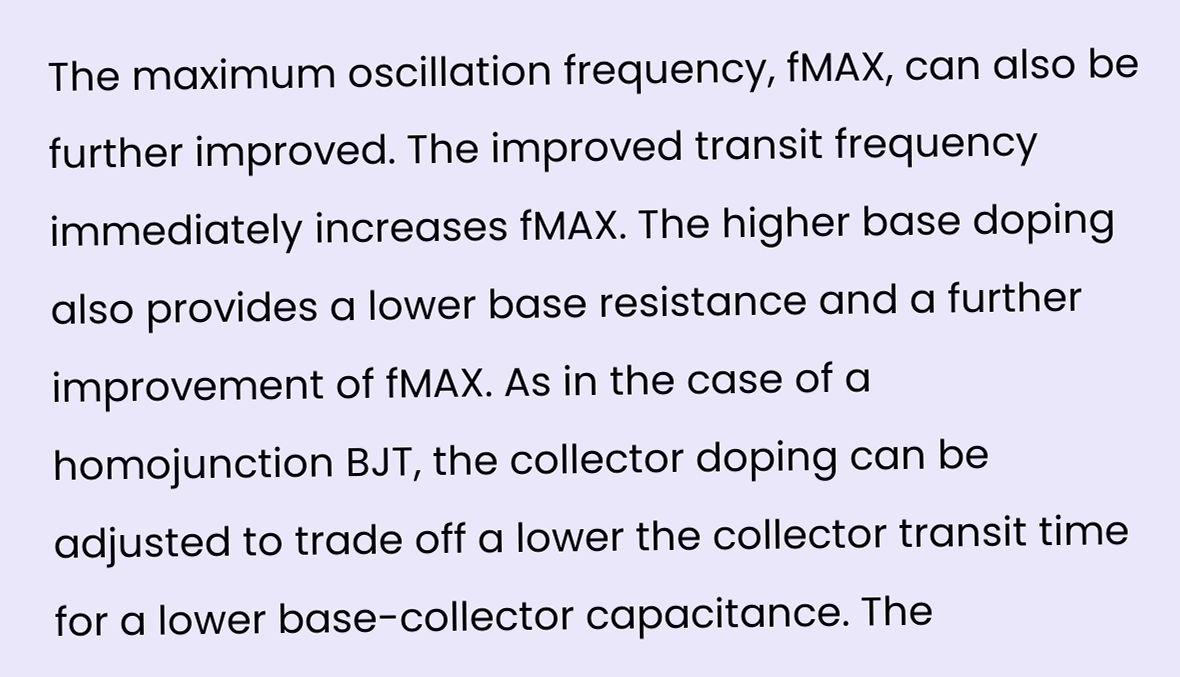The maximum oscillation frequency, fMAX, can also be further improved. The improved transit frequency immediately increases fMAX. The higher base doping also provides a lower base resistance and a further improvement of fMAX. As in the case of a homojunction BJT, the collector doping can be adjusted to trade off a lower the collector transit time for a lower base-collector capacitance. The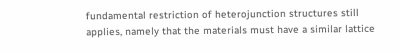fundamental restriction of heterojunction structures still applies, namely that the materials must have a similar lattice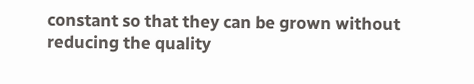constant so that they can be grown without reducing the quality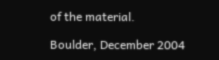of the material.

Boulder, December 2004